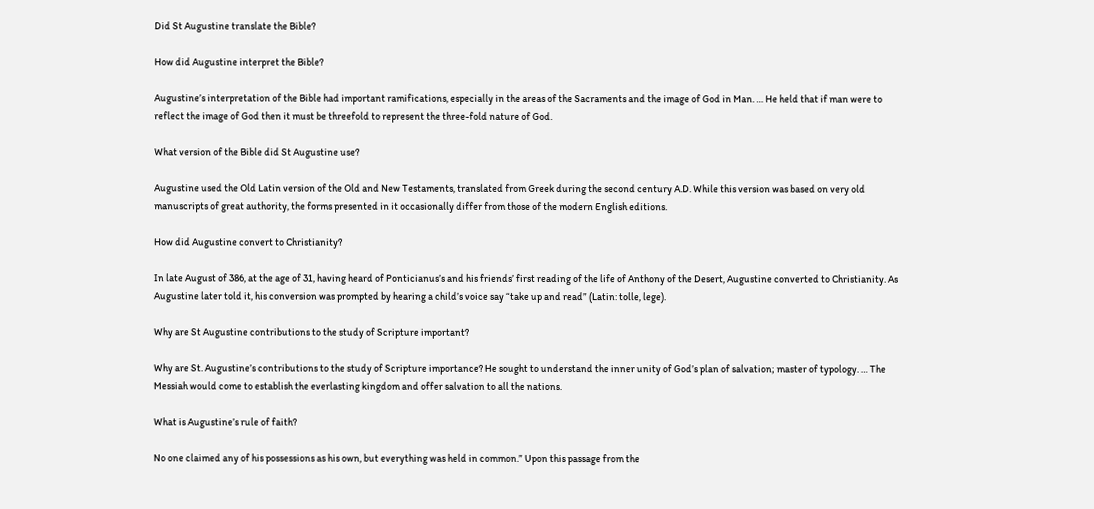Did St Augustine translate the Bible?

How did Augustine interpret the Bible?

Augustine’s interpretation of the Bible had important ramifications, especially in the areas of the Sacraments and the image of God in Man. … He held that if man were to reflect the image of God then it must be threefold to represent the three-fold nature of God.

What version of the Bible did St Augustine use?

Augustine used the Old Latin version of the Old and New Testaments, translated from Greek during the second century A.D. While this version was based on very old manuscripts of great authority, the forms presented in it occasionally differ from those of the modern English editions.

How did Augustine convert to Christianity?

In late August of 386, at the age of 31, having heard of Ponticianus’s and his friends’ first reading of the life of Anthony of the Desert, Augustine converted to Christianity. As Augustine later told it, his conversion was prompted by hearing a child’s voice say “take up and read” (Latin: tolle, lege).

Why are St Augustine contributions to the study of Scripture important?

Why are St. Augustine’s contributions to the study of Scripture importance? He sought to understand the inner unity of God’s plan of salvation; master of typology. … The Messiah would come to establish the everlasting kingdom and offer salvation to all the nations.

What is Augustine’s rule of faith?

No one claimed any of his possessions as his own, but everything was held in common.” Upon this passage from the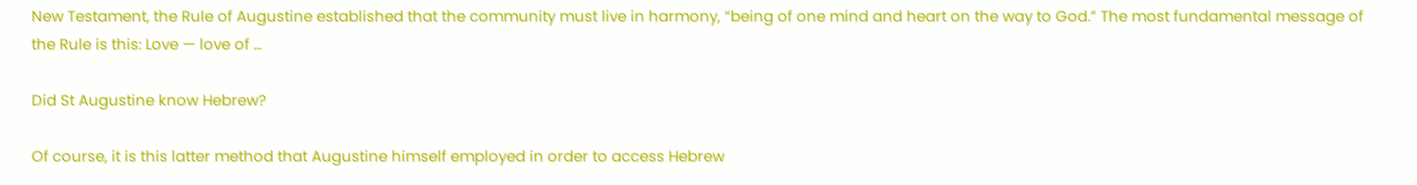New Testament, the Rule of Augustine established that the community must live in harmony, “being of one mind and heart on the way to God.” The most fundamental message of the Rule is this: Love — love of …

Did St Augustine know Hebrew?

Of course, it is this latter method that Augustine himself employed in order to access Hebrew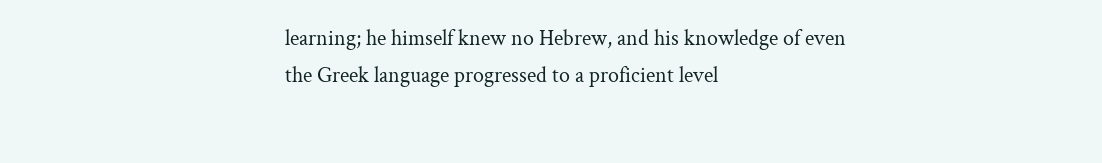learning; he himself knew no Hebrew, and his knowledge of even the Greek language progressed to a proficient level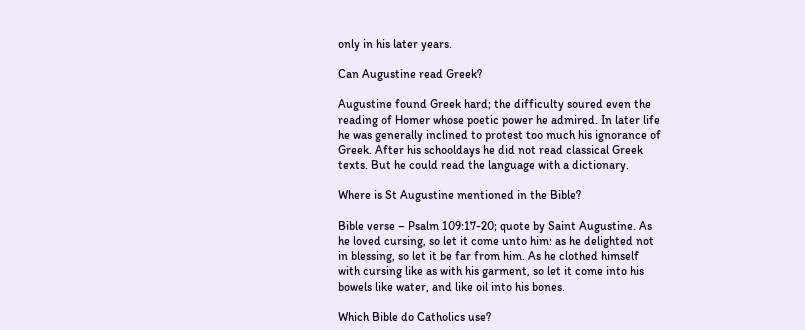only in his later years.

Can Augustine read Greek?

Augustine found Greek hard; the difficulty soured even the reading of Homer whose poetic power he admired. In later life he was generally inclined to protest too much his ignorance of Greek. After his schooldays he did not read classical Greek texts. But he could read the language with a dictionary.

Where is St Augustine mentioned in the Bible?

Bible verse – Psalm 109:17-20; quote by Saint Augustine. As he loved cursing, so let it come unto him: as he delighted not in blessing, so let it be far from him. As he clothed himself with cursing like as with his garment, so let it come into his bowels like water, and like oil into his bones.

Which Bible do Catholics use?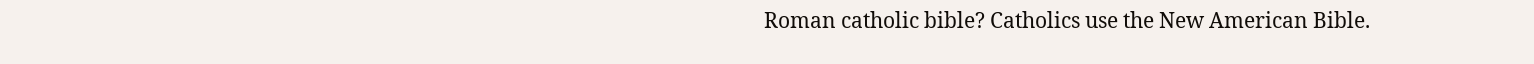Roman catholic bible? Catholics use the New American Bible.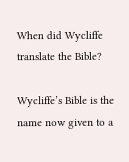When did Wycliffe translate the Bible?

Wycliffe’s Bible is the name now given to a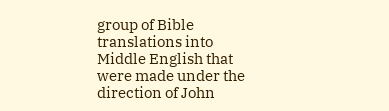group of Bible translations into Middle English that were made under the direction of John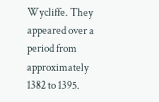Wycliffe. They appeared over a period from approximately 1382 to 1395.